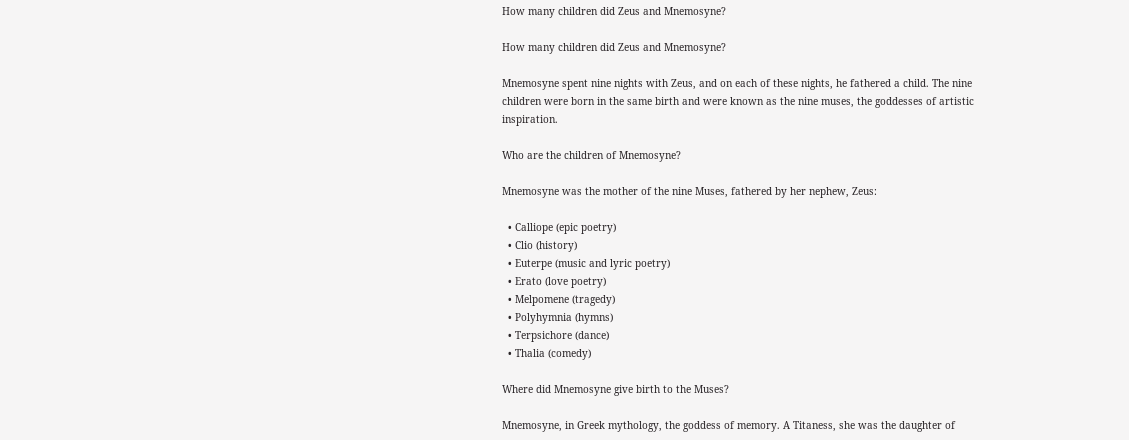How many children did Zeus and Mnemosyne?

How many children did Zeus and Mnemosyne?

Mnemosyne spent nine nights with Zeus, and on each of these nights, he fathered a child. The nine children were born in the same birth and were known as the nine muses, the goddesses of artistic inspiration.

Who are the children of Mnemosyne?

Mnemosyne was the mother of the nine Muses, fathered by her nephew, Zeus:

  • Calliope (epic poetry)
  • Clio (history)
  • Euterpe (music and lyric poetry)
  • Erato (love poetry)
  • Melpomene (tragedy)
  • Polyhymnia (hymns)
  • Terpsichore (dance)
  • Thalia (comedy)

Where did Mnemosyne give birth to the Muses?

Mnemosyne, in Greek mythology, the goddess of memory. A Titaness, she was the daughter of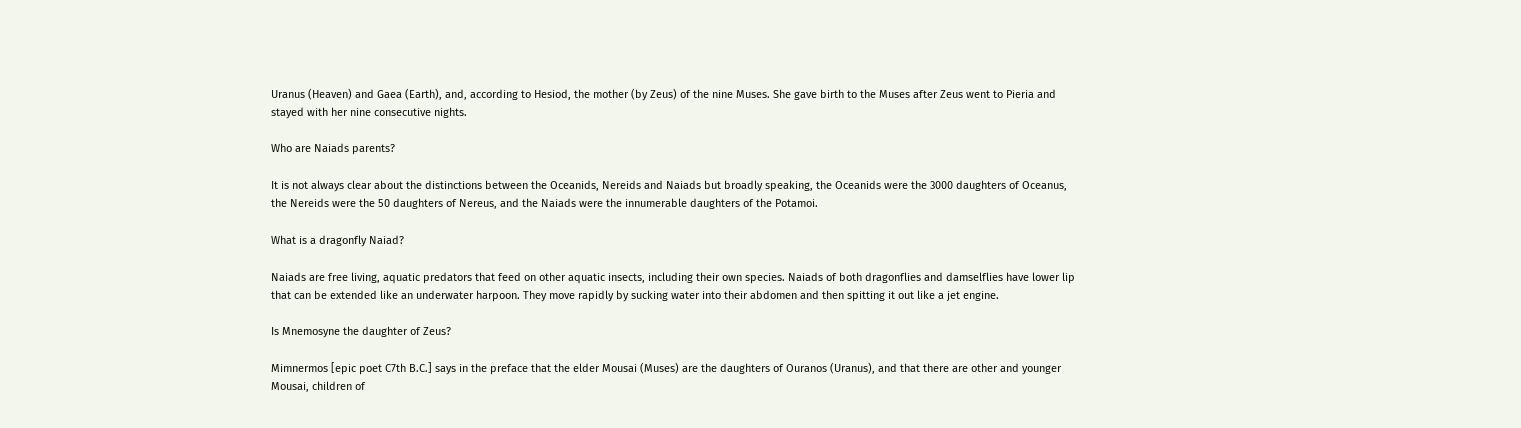Uranus (Heaven) and Gaea (Earth), and, according to Hesiod, the mother (by Zeus) of the nine Muses. She gave birth to the Muses after Zeus went to Pieria and stayed with her nine consecutive nights.

Who are Naiads parents?

It is not always clear about the distinctions between the Oceanids, Nereids and Naiads but broadly speaking, the Oceanids were the 3000 daughters of Oceanus, the Nereids were the 50 daughters of Nereus, and the Naiads were the innumerable daughters of the Potamoi.

What is a dragonfly Naiad?

Naiads are free living, aquatic predators that feed on other aquatic insects, including their own species. Naiads of both dragonflies and damselflies have lower lip that can be extended like an underwater harpoon. They move rapidly by sucking water into their abdomen and then spitting it out like a jet engine.

Is Mnemosyne the daughter of Zeus?

Mimnermos [epic poet C7th B.C.] says in the preface that the elder Mousai (Muses) are the daughters of Ouranos (Uranus), and that there are other and younger Mousai, children of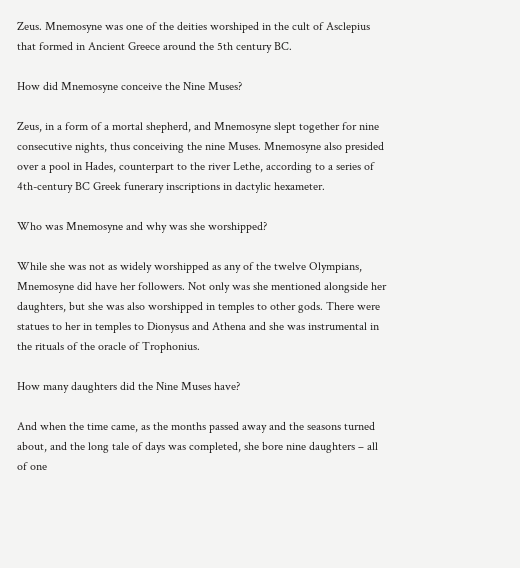Zeus. Mnemosyne was one of the deities worshiped in the cult of Asclepius that formed in Ancient Greece around the 5th century BC.

How did Mnemosyne conceive the Nine Muses?

Zeus, in a form of a mortal shepherd, and Mnemosyne slept together for nine consecutive nights, thus conceiving the nine Muses. Mnemosyne also presided over a pool in Hades, counterpart to the river Lethe, according to a series of 4th-century BC Greek funerary inscriptions in dactylic hexameter.

Who was Mnemosyne and why was she worshipped?

While she was not as widely worshipped as any of the twelve Olympians, Mnemosyne did have her followers. Not only was she mentioned alongside her daughters, but she was also worshipped in temples to other gods. There were statues to her in temples to Dionysus and Athena and she was instrumental in the rituals of the oracle of Trophonius.

How many daughters did the Nine Muses have?

And when the time came, as the months passed away and the seasons turned about, and the long tale of days was completed, she bore nine daughters – all of one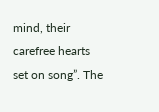mind, their carefree hearts set on song”. The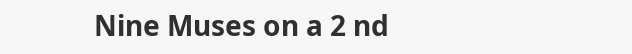Nine Muses on a 2 nd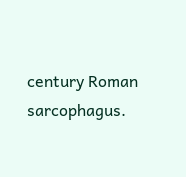century Roman sarcophagus.